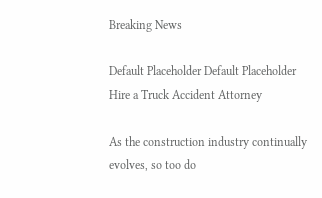Breaking News

Default Placeholder Default Placeholder Hire a Truck Accident Attorney

As the construction industry continually evolves, so too do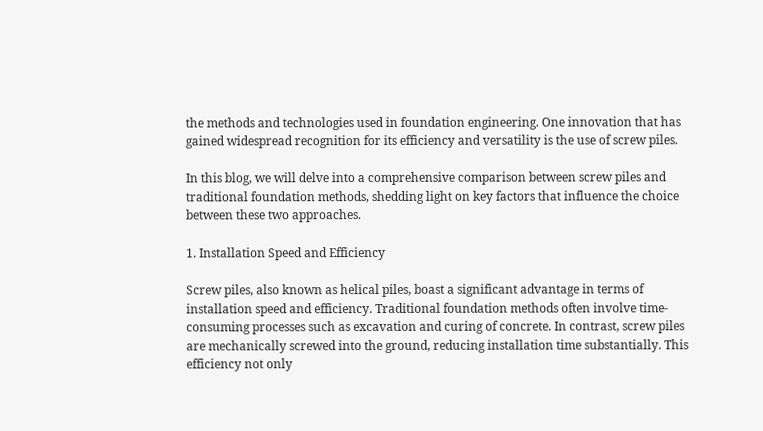the methods and technologies used in foundation engineering. One innovation that has gained widespread recognition for its efficiency and versatility is the use of screw piles.

In this blog, we will delve into a comprehensive comparison between screw piles and traditional foundation methods, shedding light on key factors that influence the choice between these two approaches.

1. Installation Speed and Efficiency

Screw piles, also known as helical piles, boast a significant advantage in terms of installation speed and efficiency. Traditional foundation methods often involve time-consuming processes such as excavation and curing of concrete. In contrast, screw piles are mechanically screwed into the ground, reducing installation time substantially. This efficiency not only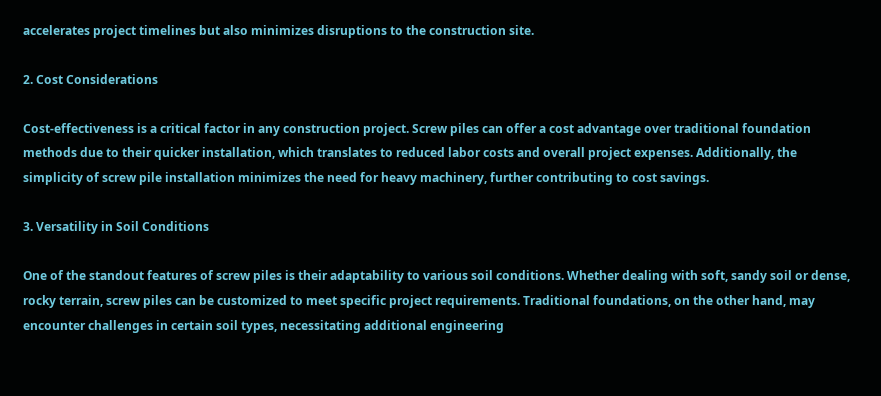accelerates project timelines but also minimizes disruptions to the construction site.

2. Cost Considerations

Cost-effectiveness is a critical factor in any construction project. Screw piles can offer a cost advantage over traditional foundation methods due to their quicker installation, which translates to reduced labor costs and overall project expenses. Additionally, the simplicity of screw pile installation minimizes the need for heavy machinery, further contributing to cost savings.

3. Versatility in Soil Conditions

One of the standout features of screw piles is their adaptability to various soil conditions. Whether dealing with soft, sandy soil or dense, rocky terrain, screw piles can be customized to meet specific project requirements. Traditional foundations, on the other hand, may encounter challenges in certain soil types, necessitating additional engineering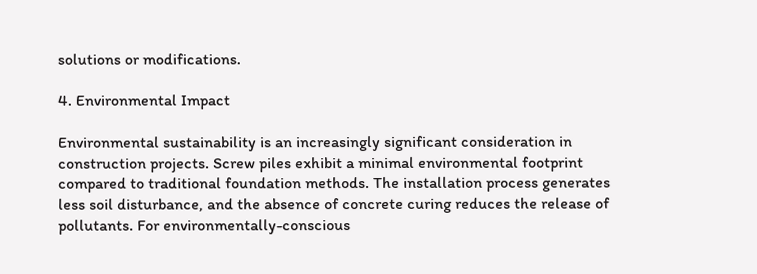solutions or modifications.

4. Environmental Impact

Environmental sustainability is an increasingly significant consideration in construction projects. Screw piles exhibit a minimal environmental footprint compared to traditional foundation methods. The installation process generates less soil disturbance, and the absence of concrete curing reduces the release of pollutants. For environmentally-conscious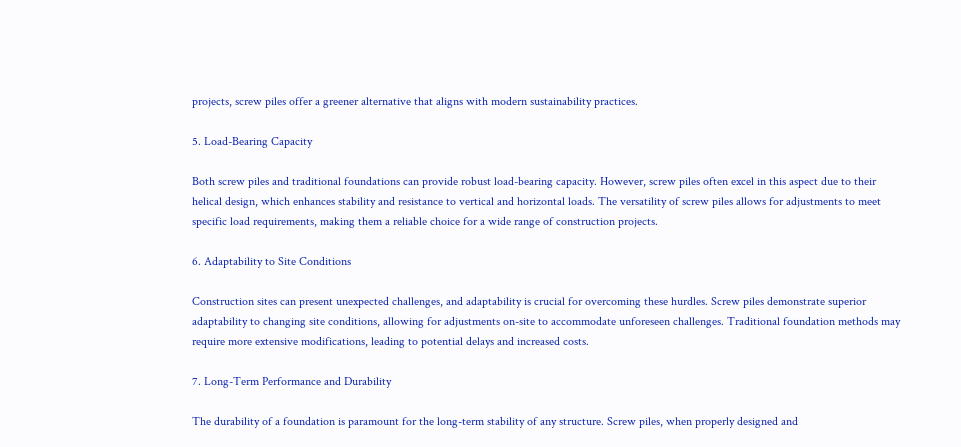projects, screw piles offer a greener alternative that aligns with modern sustainability practices.

5. Load-Bearing Capacity

Both screw piles and traditional foundations can provide robust load-bearing capacity. However, screw piles often excel in this aspect due to their helical design, which enhances stability and resistance to vertical and horizontal loads. The versatility of screw piles allows for adjustments to meet specific load requirements, making them a reliable choice for a wide range of construction projects.

6. Adaptability to Site Conditions

Construction sites can present unexpected challenges, and adaptability is crucial for overcoming these hurdles. Screw piles demonstrate superior adaptability to changing site conditions, allowing for adjustments on-site to accommodate unforeseen challenges. Traditional foundation methods may require more extensive modifications, leading to potential delays and increased costs.

7. Long-Term Performance and Durability

The durability of a foundation is paramount for the long-term stability of any structure. Screw piles, when properly designed and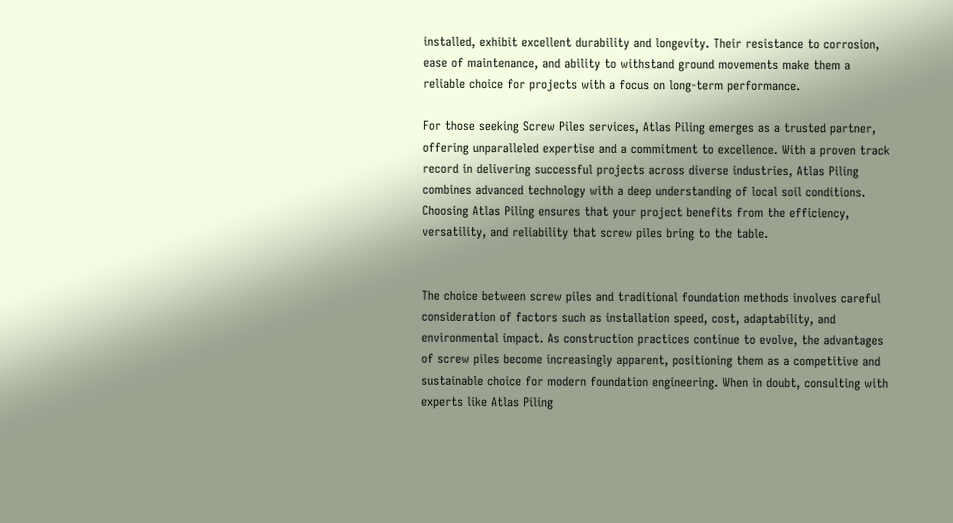installed, exhibit excellent durability and longevity. Their resistance to corrosion, ease of maintenance, and ability to withstand ground movements make them a reliable choice for projects with a focus on long-term performance.

For those seeking Screw Piles services, Atlas Piling emerges as a trusted partner, offering unparalleled expertise and a commitment to excellence. With a proven track record in delivering successful projects across diverse industries, Atlas Piling combines advanced technology with a deep understanding of local soil conditions. Choosing Atlas Piling ensures that your project benefits from the efficiency, versatility, and reliability that screw piles bring to the table.


The choice between screw piles and traditional foundation methods involves careful consideration of factors such as installation speed, cost, adaptability, and environmental impact. As construction practices continue to evolve, the advantages of screw piles become increasingly apparent, positioning them as a competitive and sustainable choice for modern foundation engineering. When in doubt, consulting with experts like Atlas Piling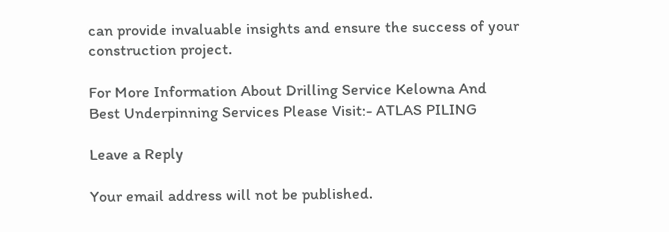can provide invaluable insights and ensure the success of your construction project.

For More Information About Drilling Service Kelowna And Best Underpinning Services Please Visit:- ATLAS PILING

Leave a Reply

Your email address will not be published.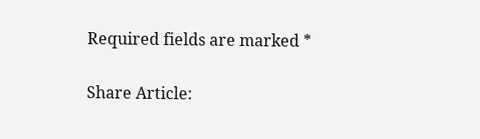Required fields are marked *

Share Article: